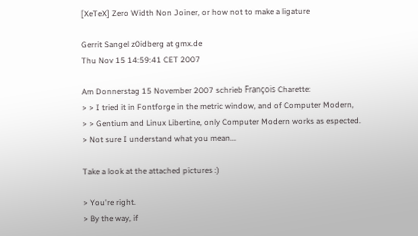[XeTeX] Zero Width Non Joiner, or how not to make a ligature

Gerrit Sangel z0idberg at gmx.de
Thu Nov 15 14:59:41 CET 2007

Am Donnerstag 15 November 2007 schrieb François Charette:
> > I tried it in Fontforge in the metric window, and of Computer Modern,
> > Gentium and Linux Libertine, only Computer Modern works as espected.
> Not sure I understand what you mean...

Take a look at the attached pictures :)

> You're right.
> By the way, if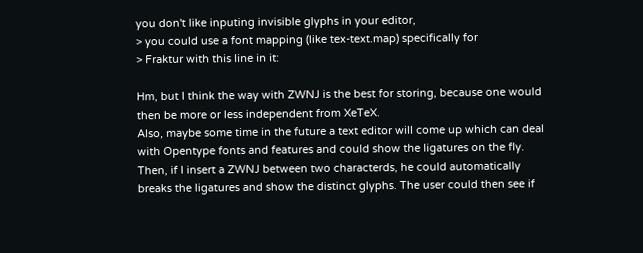you don't like inputing invisible glyphs in your editor,
> you could use a font mapping (like tex-text.map) specifically for
> Fraktur with this line in it:

Hm, but I think the way with ZWNJ is the best for storing, because one would
then be more or less independent from XeTeX.
Also, maybe some time in the future a text editor will come up which can deal
with Opentype fonts and features and could show the ligatures on the fly.
Then, if I insert a ZWNJ between two characterds, he could automatically
breaks the ligatures and show the distinct glyphs. The user could then see if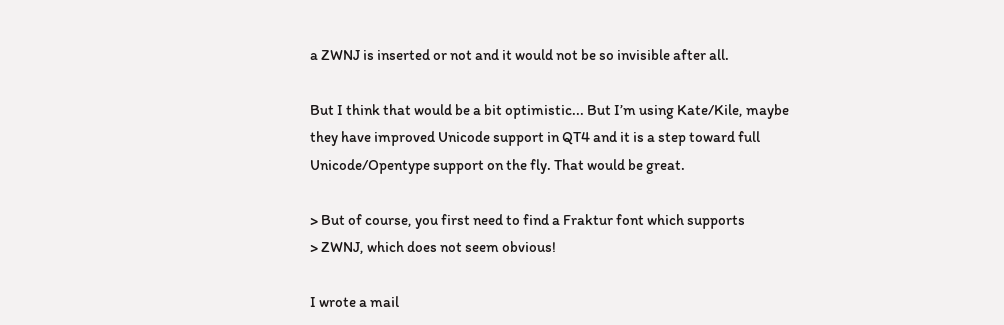a ZWNJ is inserted or not and it would not be so invisible after all.

But I think that would be a bit optimistic... But I’m using Kate/Kile, maybe
they have improved Unicode support in QT4 and it is a step toward full
Unicode/Opentype support on the fly. That would be great.

> But of course, you first need to find a Fraktur font which supports
> ZWNJ, which does not seem obvious!

I wrote a mail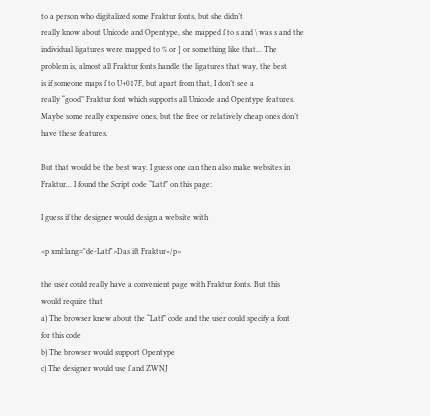to a person who digitalized some Fraktur fonts, but she didn’t
really know about Unicode and Opentype, she mapped ſ to s and \ was s and the
individual ligatures were mapped to % or ] or something like that... The
problem is, almost all Fraktur fonts handle the ligatures that way, the best
is if someone maps ſ to U+017F, but apart from that, I don’t see a
really “good” Fraktur font which supports all Unicode and Opentype features.
Maybe some really expensive ones, but the free or relatively cheap ones don’t
have these features.

But that would be the best way. I guess one can then also make websites in
Fraktur... I found the Script code “Latf” on this page:

I guess if the designer would design a website with

<p xml:lang="de-Latf">Das iſt Fraktur</p>

the user could really have a convenient page with Fraktur fonts. But this
would require that
a) The browser knew about the “Latf” code and the user could specify a font
for this code
b) The browser would support Opentype
c) The designer would use ſ and ZWNJ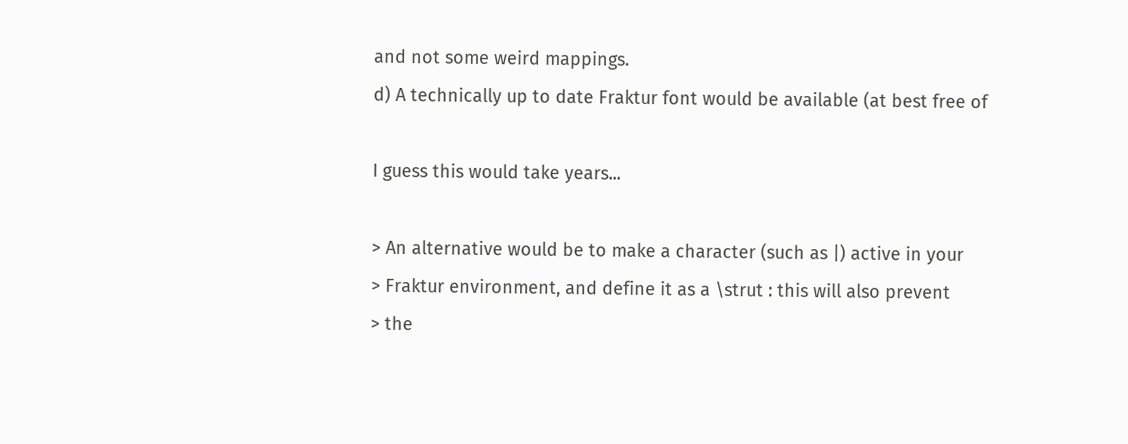and not some weird mappings.
d) A technically up to date Fraktur font would be available (at best free of

I guess this would take years...

> An alternative would be to make a character (such as |) active in your
> Fraktur environment, and define it as a \strut : this will also prevent
> the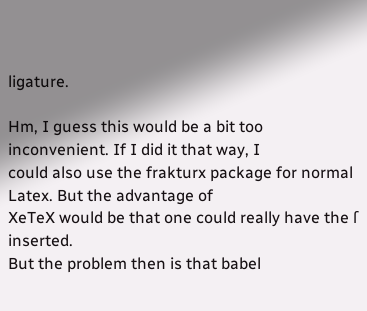ligature.

Hm, I guess this would be a bit too inconvenient. If I did it that way, I
could also use the frakturx package for normal Latex. But the advantage of
XeTeX would be that one could really have the ſ inserted.
But the problem then is that babel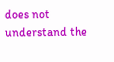does not understand the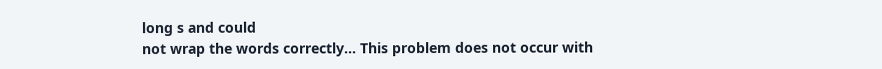long s and could
not wrap the words correctly... This problem does not occur with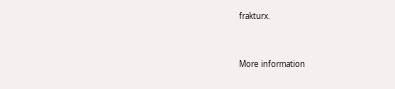frakturx.


More information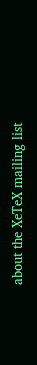about the XeTeX mailing list